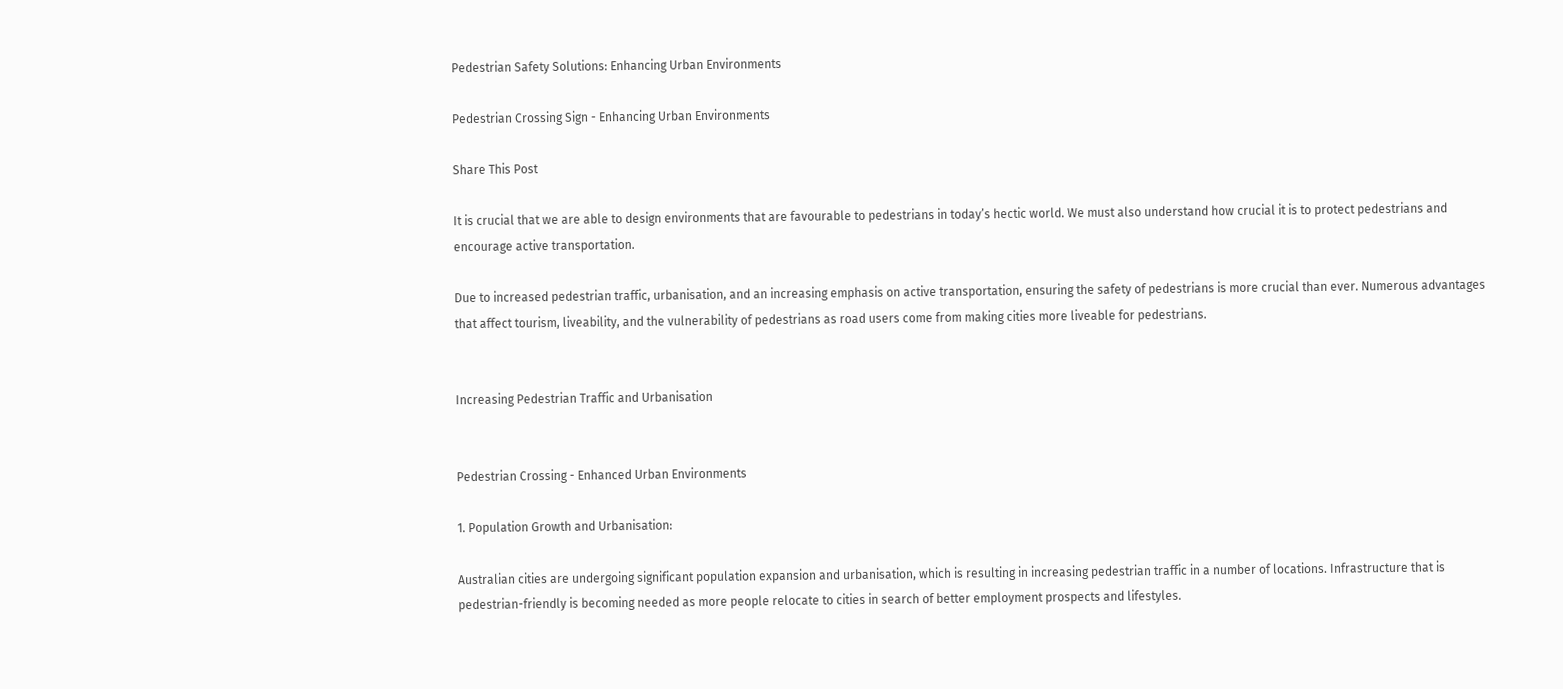Pedestrian Safety Solutions: Enhancing Urban Environments

Pedestrian Crossing Sign - Enhancing Urban Environments

Share This Post

It is crucial that we are able to design environments that are favourable to pedestrians in today’s hectic world. We must also understand how crucial it is to protect pedestrians and encourage active transportation.

Due to increased pedestrian traffic, urbanisation, and an increasing emphasis on active transportation, ensuring the safety of pedestrians is more crucial than ever. Numerous advantages that affect tourism, liveability, and the vulnerability of pedestrians as road users come from making cities more liveable for pedestrians.


Increasing Pedestrian Traffic and Urbanisation


Pedestrian Crossing - Enhanced Urban Environments

1. Population Growth and Urbanisation:

Australian cities are undergoing significant population expansion and urbanisation, which is resulting in increasing pedestrian traffic in a number of locations. Infrastructure that is pedestrian-friendly is becoming needed as more people relocate to cities in search of better employment prospects and lifestyles.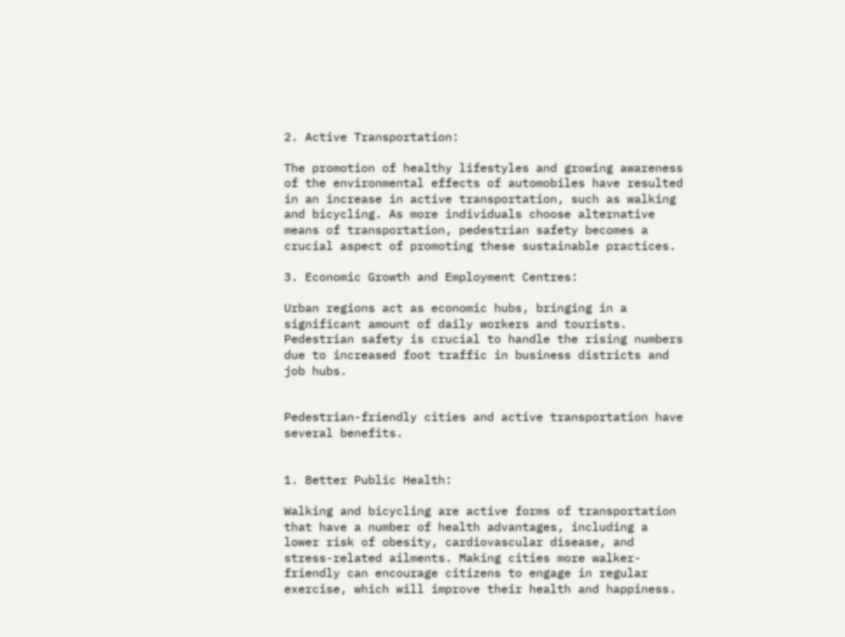2. Active Transportation:

The promotion of healthy lifestyles and growing awareness of the environmental effects of automobiles have resulted in an increase in active transportation, such as walking and bicycling. As more individuals choose alternative means of transportation, pedestrian safety becomes a crucial aspect of promoting these sustainable practices.

3. Economic Growth and Employment Centres:

Urban regions act as economic hubs, bringing in a significant amount of daily workers and tourists. Pedestrian safety is crucial to handle the rising numbers due to increased foot traffic in business districts and job hubs.


Pedestrian-friendly cities and active transportation have several benefits.


1. Better Public Health:

Walking and bicycling are active forms of transportation that have a number of health advantages, including a lower risk of obesity, cardiovascular disease, and stress-related ailments. Making cities more walker-friendly can encourage citizens to engage in regular exercise, which will improve their health and happiness.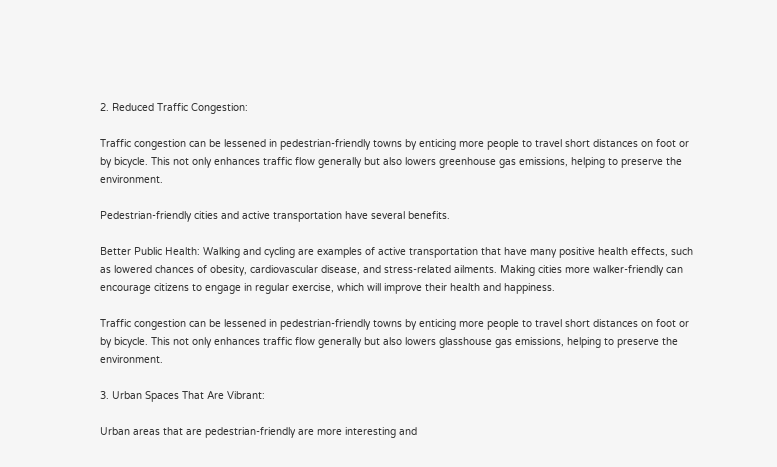2. Reduced Traffic Congestion:

Traffic congestion can be lessened in pedestrian-friendly towns by enticing more people to travel short distances on foot or by bicycle. This not only enhances traffic flow generally but also lowers greenhouse gas emissions, helping to preserve the environment.

Pedestrian-friendly cities and active transportation have several benefits.

Better Public Health: Walking and cycling are examples of active transportation that have many positive health effects, such as lowered chances of obesity, cardiovascular disease, and stress-related ailments. Making cities more walker-friendly can encourage citizens to engage in regular exercise, which will improve their health and happiness.

Traffic congestion can be lessened in pedestrian-friendly towns by enticing more people to travel short distances on foot or by bicycle. This not only enhances traffic flow generally but also lowers glasshouse gas emissions, helping to preserve the environment.

3. Urban Spaces That Are Vibrant:

Urban areas that are pedestrian-friendly are more interesting and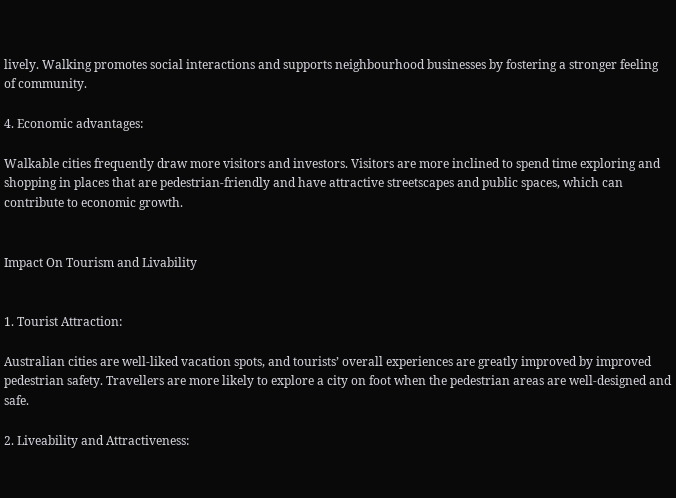lively. Walking promotes social interactions and supports neighbourhood businesses by fostering a stronger feeling of community.

4. Economic advantages:

Walkable cities frequently draw more visitors and investors. Visitors are more inclined to spend time exploring and shopping in places that are pedestrian-friendly and have attractive streetscapes and public spaces, which can contribute to economic growth.


Impact On Tourism and Livability


1. Tourist Attraction:

Australian cities are well-liked vacation spots, and tourists’ overall experiences are greatly improved by improved pedestrian safety. Travellers are more likely to explore a city on foot when the pedestrian areas are well-designed and safe.

2. Liveability and Attractiveness: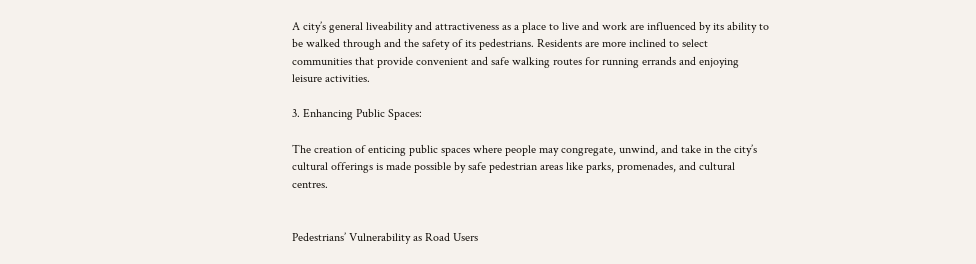A city’s general liveability and attractiveness as a place to live and work are influenced by its ability to be walked through and the safety of its pedestrians. Residents are more inclined to select communities that provide convenient and safe walking routes for running errands and enjoying leisure activities.

3. Enhancing Public Spaces:

The creation of enticing public spaces where people may congregate, unwind, and take in the city’s cultural offerings is made possible by safe pedestrian areas like parks, promenades, and cultural centres.


Pedestrians’ Vulnerability as Road Users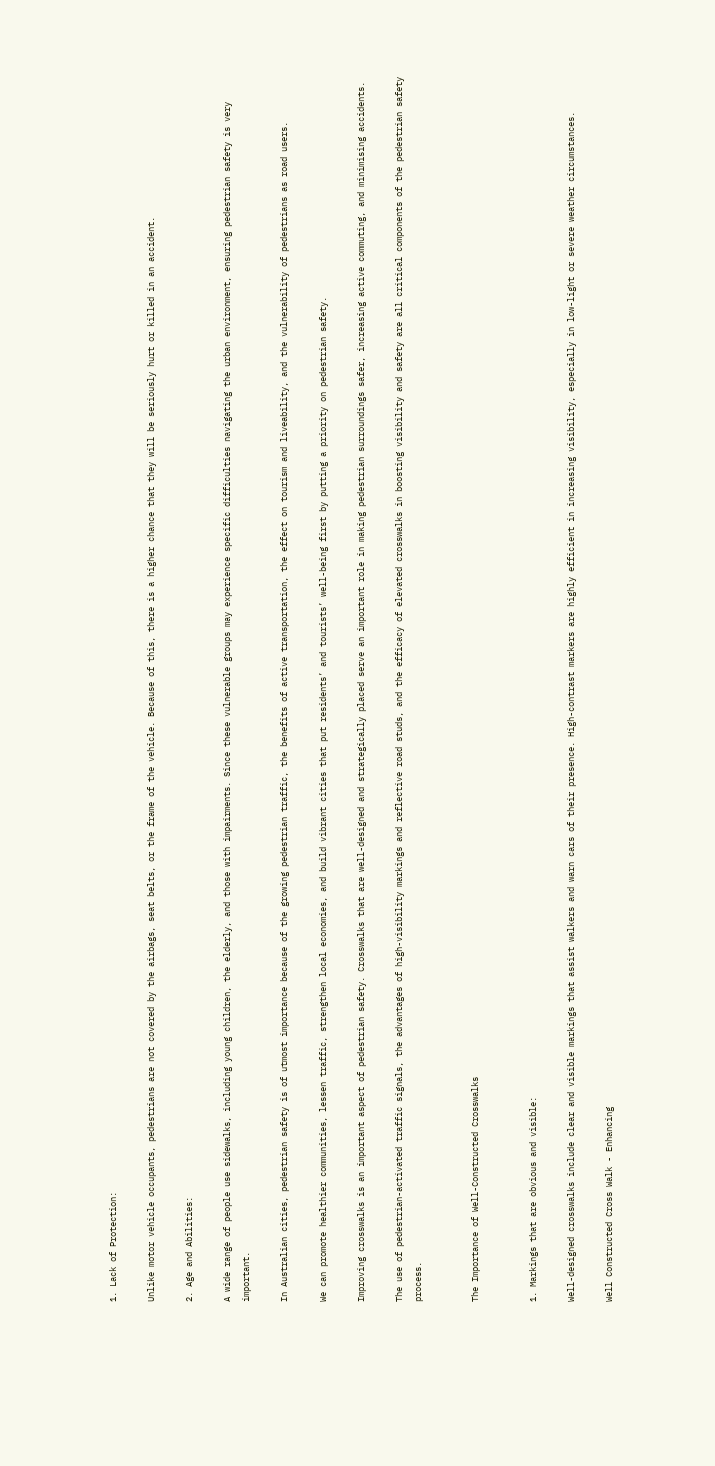1. Lack of Protection:

Unlike motor vehicle occupants, pedestrians are not covered by the airbags, seat belts, or the frame of the vehicle. Because of this, there is a higher chance that they will be seriously hurt or killed in an accident.

2. Age and Abilities:

A wide range of people use sidewalks, including young children, the elderly, and those with impairments. Since these vulnerable groups may experience specific difficulties navigating the urban environment, ensuring pedestrian safety is very important.

In Australian cities, pedestrian safety is of utmost importance because of the growing pedestrian traffic, the benefits of active transportation, the effect on tourism and liveability, and the vulnerability of pedestrians as road users.

We can promote healthier communities, lessen traffic, strengthen local economies, and build vibrant cities that put residents’ and tourists’ well-being first by putting a priority on pedestrian safety.

Improving crosswalks is an important aspect of pedestrian safety. Crosswalks that are well-designed and strategically placed serve an important role in making pedestrian surroundings safer, increasing active commuting, and minimising accidents.

The use of pedestrian-activated traffic signals, the advantages of high-visibility markings and reflective road studs, and the efficacy of elevated crosswalks in boosting visibility and safety are all critical components of the pedestrian safety process.


The Importance of Well-Constructed Crosswalks


1. Markings that are obvious and visible:

Well-designed crosswalks include clear and visible markings that assist walkers and warn cars of their presence. High-contrast markers are highly efficient in increasing visibility, especially in low-light or severe weather circumstances.

Well Constructed Cross Walk - Enhancing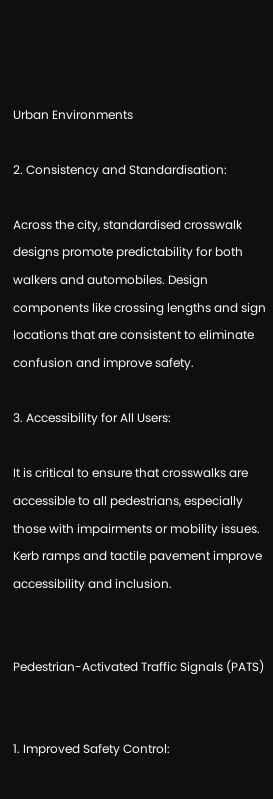Urban Environments

2. Consistency and Standardisation:

Across the city, standardised crosswalk designs promote predictability for both walkers and automobiles. Design components like crossing lengths and sign locations that are consistent to eliminate confusion and improve safety.

3. Accessibility for All Users:

It is critical to ensure that crosswalks are accessible to all pedestrians, especially those with impairments or mobility issues. Kerb ramps and tactile pavement improve accessibility and inclusion.


Pedestrian-Activated Traffic Signals (PATS)


1. Improved Safety Control: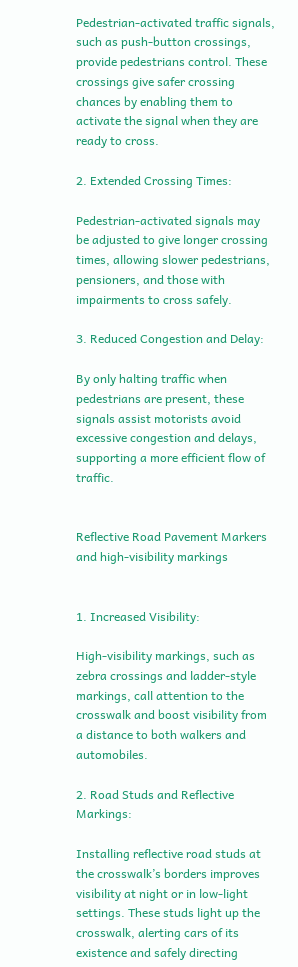Pedestrian-activated traffic signals, such as push-button crossings, provide pedestrians control. These crossings give safer crossing chances by enabling them to activate the signal when they are ready to cross.

2. Extended Crossing Times:

Pedestrian-activated signals may be adjusted to give longer crossing times, allowing slower pedestrians, pensioners, and those with impairments to cross safely.

3. Reduced Congestion and Delay:

By only halting traffic when pedestrians are present, these signals assist motorists avoid excessive congestion and delays, supporting a more efficient flow of traffic.


Reflective Road Pavement Markers and high-visibility markings


1. Increased Visibility:

High-visibility markings, such as zebra crossings and ladder-style markings, call attention to the crosswalk and boost visibility from a distance to both walkers and automobiles.

2. Road Studs and Reflective Markings:

Installing reflective road studs at the crosswalk’s borders improves visibility at night or in low-light settings. These studs light up the crosswalk, alerting cars of its existence and safely directing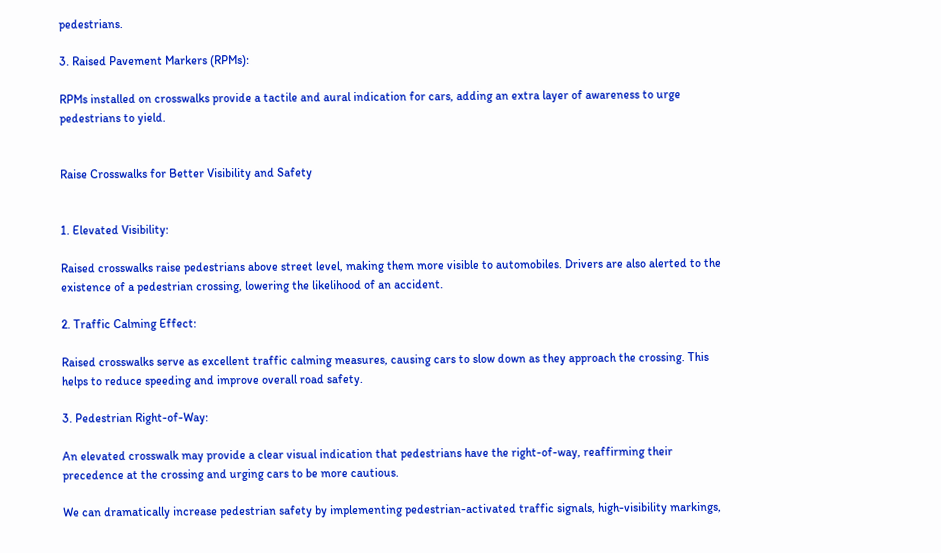pedestrians.

3. Raised Pavement Markers (RPMs):

RPMs installed on crosswalks provide a tactile and aural indication for cars, adding an extra layer of awareness to urge pedestrians to yield.


Raise Crosswalks for Better Visibility and Safety


1. Elevated Visibility:

Raised crosswalks raise pedestrians above street level, making them more visible to automobiles. Drivers are also alerted to the existence of a pedestrian crossing, lowering the likelihood of an accident.

2. Traffic Calming Effect:

Raised crosswalks serve as excellent traffic calming measures, causing cars to slow down as they approach the crossing. This helps to reduce speeding and improve overall road safety.

3. Pedestrian Right-of-Way:

An elevated crosswalk may provide a clear visual indication that pedestrians have the right-of-way, reaffirming their precedence at the crossing and urging cars to be more cautious.

We can dramatically increase pedestrian safety by implementing pedestrian-activated traffic signals, high-visibility markings,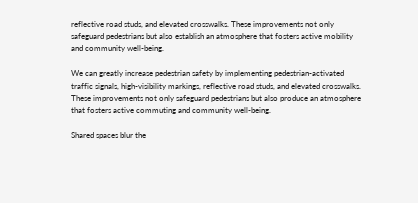reflective road studs, and elevated crosswalks. These improvements not only safeguard pedestrians but also establish an atmosphere that fosters active mobility and community well-being.

We can greatly increase pedestrian safety by implementing pedestrian-activated traffic signals, high-visibility markings, reflective road studs, and elevated crosswalks. These improvements not only safeguard pedestrians but also produce an atmosphere that fosters active commuting and community well-being.

Shared spaces blur the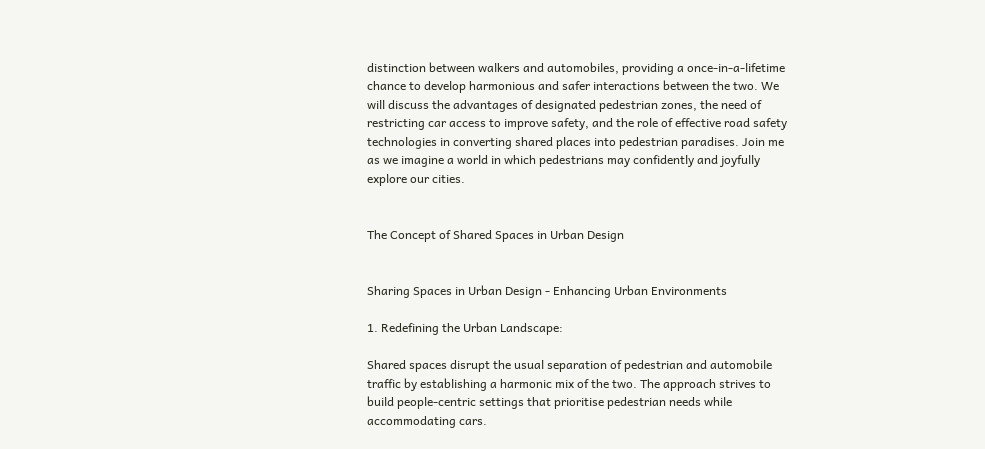distinction between walkers and automobiles, providing a once-in-a-lifetime chance to develop harmonious and safer interactions between the two. We will discuss the advantages of designated pedestrian zones, the need of restricting car access to improve safety, and the role of effective road safety technologies in converting shared places into pedestrian paradises. Join me as we imagine a world in which pedestrians may confidently and joyfully explore our cities.


The Concept of Shared Spaces in Urban Design


Sharing Spaces in Urban Design - Enhancing Urban Environments

1. Redefining the Urban Landscape:

Shared spaces disrupt the usual separation of pedestrian and automobile traffic by establishing a harmonic mix of the two. The approach strives to build people-centric settings that prioritise pedestrian needs while accommodating cars.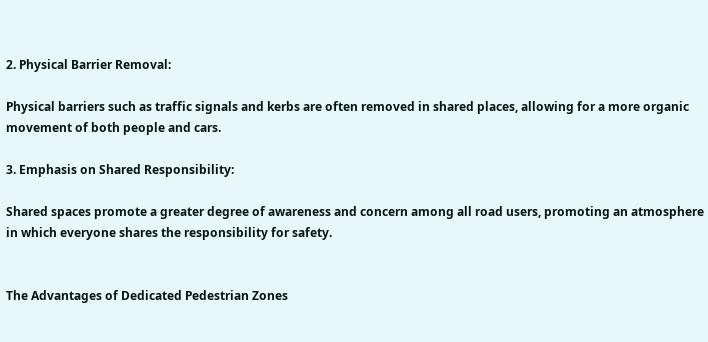2. Physical Barrier Removal:

Physical barriers such as traffic signals and kerbs are often removed in shared places, allowing for a more organic movement of both people and cars.

3. Emphasis on Shared Responsibility:

Shared spaces promote a greater degree of awareness and concern among all road users, promoting an atmosphere in which everyone shares the responsibility for safety.


The Advantages of Dedicated Pedestrian Zones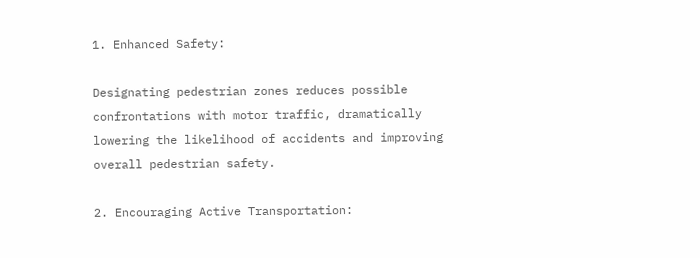1. Enhanced Safety:

Designating pedestrian zones reduces possible confrontations with motor traffic, dramatically lowering the likelihood of accidents and improving overall pedestrian safety.

2. Encouraging Active Transportation: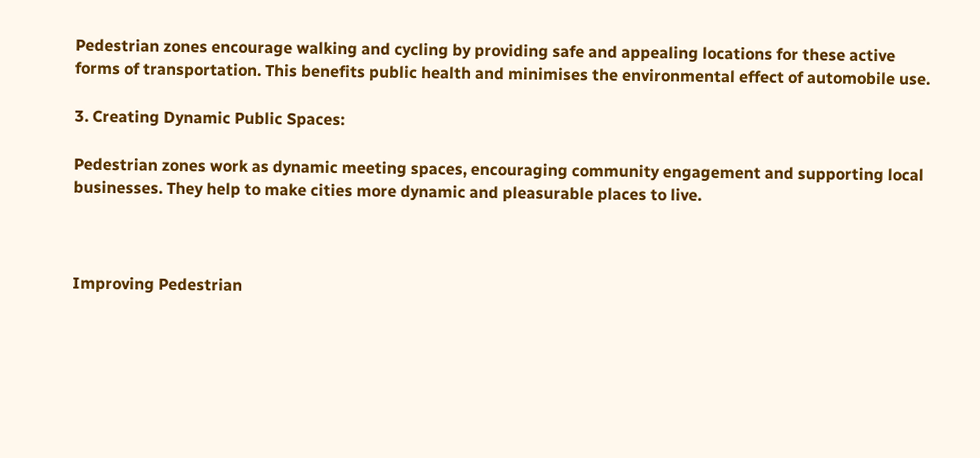Pedestrian zones encourage walking and cycling by providing safe and appealing locations for these active forms of transportation. This benefits public health and minimises the environmental effect of automobile use.

3. Creating Dynamic Public Spaces:

Pedestrian zones work as dynamic meeting spaces, encouraging community engagement and supporting local businesses. They help to make cities more dynamic and pleasurable places to live.



Improving Pedestrian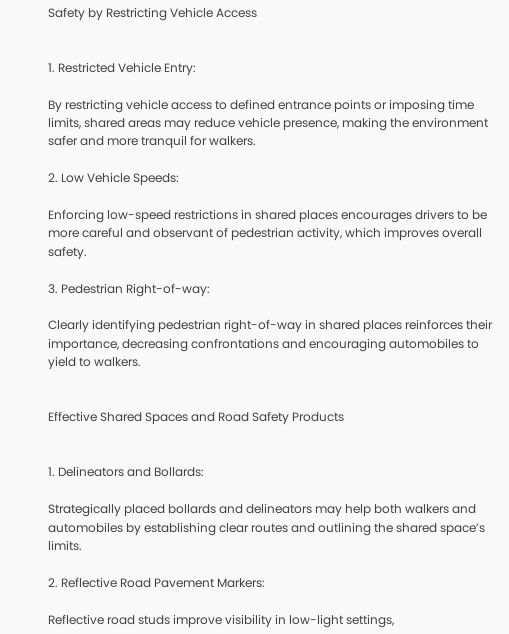Safety by Restricting Vehicle Access


1. Restricted Vehicle Entry:

By restricting vehicle access to defined entrance points or imposing time limits, shared areas may reduce vehicle presence, making the environment safer and more tranquil for walkers.

2. Low Vehicle Speeds:

Enforcing low-speed restrictions in shared places encourages drivers to be more careful and observant of pedestrian activity, which improves overall safety.

3. Pedestrian Right-of-way:

Clearly identifying pedestrian right-of-way in shared places reinforces their importance, decreasing confrontations and encouraging automobiles to yield to walkers.


Effective Shared Spaces and Road Safety Products


1. Delineators and Bollards:

Strategically placed bollards and delineators may help both walkers and automobiles by establishing clear routes and outlining the shared space’s limits.

2. Reflective Road Pavement Markers:

Reflective road studs improve visibility in low-light settings,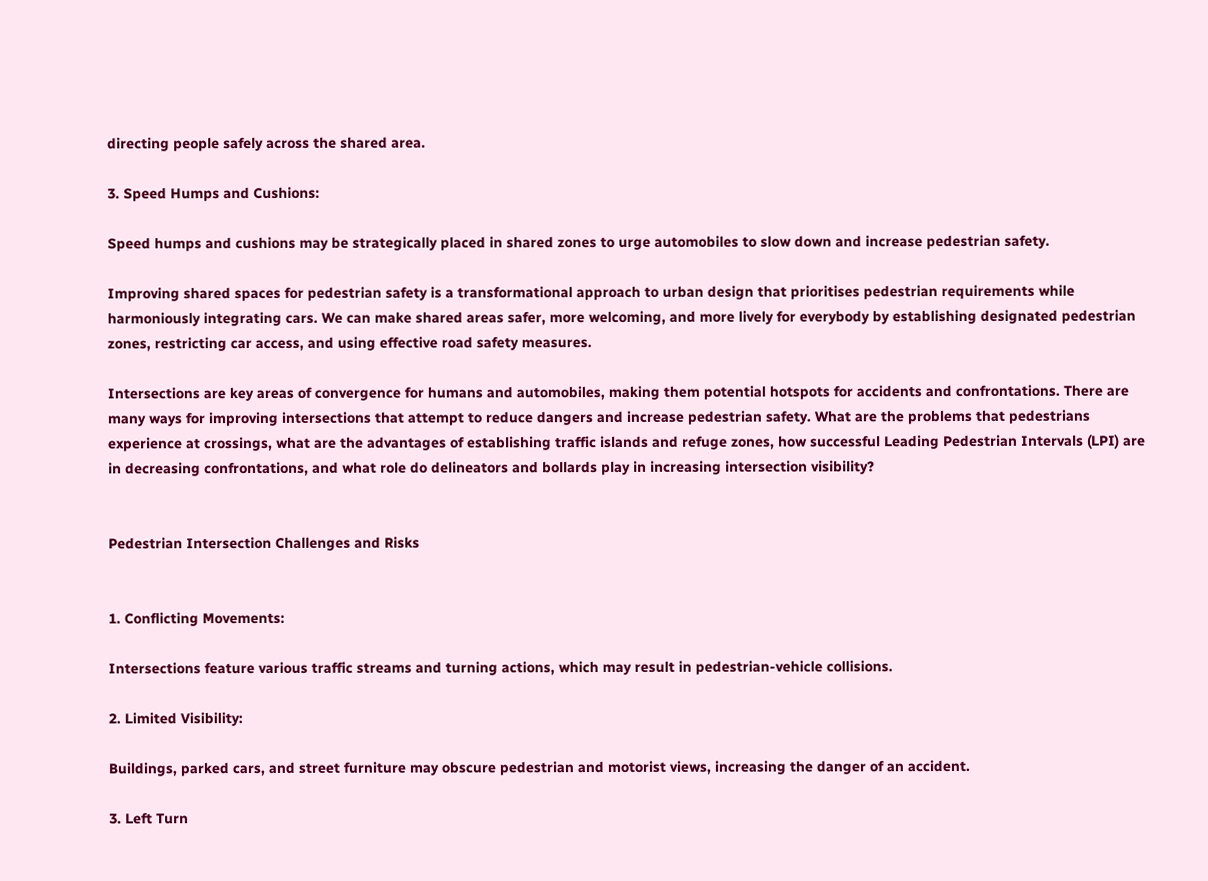directing people safely across the shared area.

3. Speed Humps and Cushions:

Speed humps and cushions may be strategically placed in shared zones to urge automobiles to slow down and increase pedestrian safety.

Improving shared spaces for pedestrian safety is a transformational approach to urban design that prioritises pedestrian requirements while harmoniously integrating cars. We can make shared areas safer, more welcoming, and more lively for everybody by establishing designated pedestrian zones, restricting car access, and using effective road safety measures.

Intersections are key areas of convergence for humans and automobiles, making them potential hotspots for accidents and confrontations. There are many ways for improving intersections that attempt to reduce dangers and increase pedestrian safety. What are the problems that pedestrians experience at crossings, what are the advantages of establishing traffic islands and refuge zones, how successful Leading Pedestrian Intervals (LPI) are in decreasing confrontations, and what role do delineators and bollards play in increasing intersection visibility?


Pedestrian Intersection Challenges and Risks


1. Conflicting Movements:

Intersections feature various traffic streams and turning actions, which may result in pedestrian-vehicle collisions.

2. Limited Visibility:

Buildings, parked cars, and street furniture may obscure pedestrian and motorist views, increasing the danger of an accident.

3. Left Turn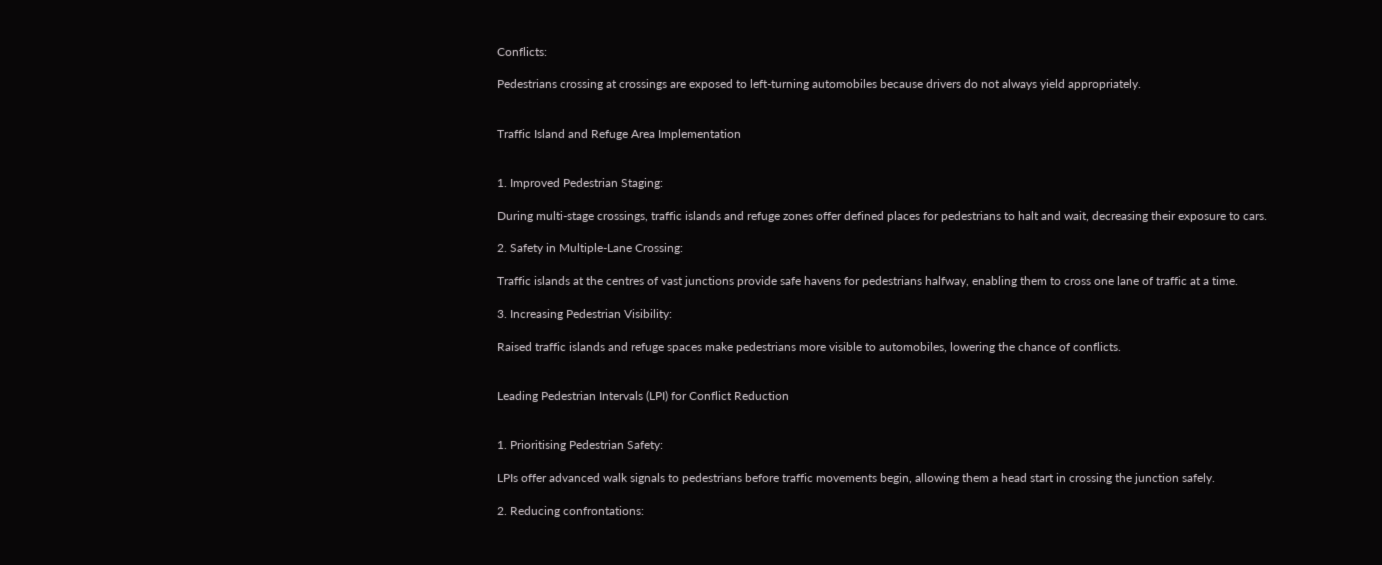Conflicts:

Pedestrians crossing at crossings are exposed to left-turning automobiles because drivers do not always yield appropriately.


Traffic Island and Refuge Area Implementation


1. Improved Pedestrian Staging:

During multi-stage crossings, traffic islands and refuge zones offer defined places for pedestrians to halt and wait, decreasing their exposure to cars.

2. Safety in Multiple-Lane Crossing:

Traffic islands at the centres of vast junctions provide safe havens for pedestrians halfway, enabling them to cross one lane of traffic at a time.

3. Increasing Pedestrian Visibility:

Raised traffic islands and refuge spaces make pedestrians more visible to automobiles, lowering the chance of conflicts.


Leading Pedestrian Intervals (LPI) for Conflict Reduction


1. Prioritising Pedestrian Safety:

LPIs offer advanced walk signals to pedestrians before traffic movements begin, allowing them a head start in crossing the junction safely.

2. Reducing confrontations: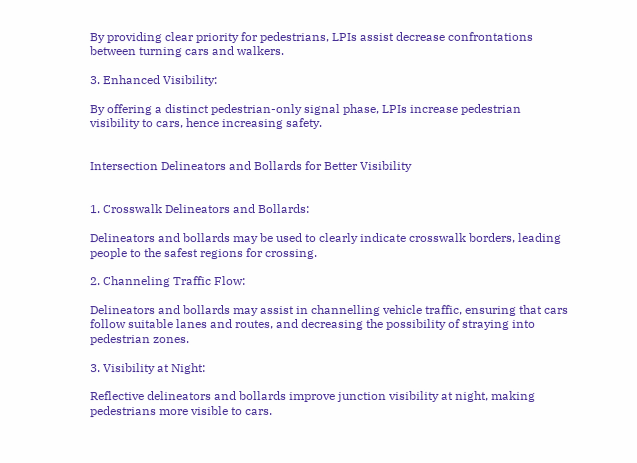By providing clear priority for pedestrians, LPIs assist decrease confrontations between turning cars and walkers.

3. Enhanced Visibility:

By offering a distinct pedestrian-only signal phase, LPIs increase pedestrian visibility to cars, hence increasing safety.


Intersection Delineators and Bollards for Better Visibility


1. Crosswalk Delineators and Bollards:

Delineators and bollards may be used to clearly indicate crosswalk borders, leading people to the safest regions for crossing.

2. Channeling Traffic Flow:

Delineators and bollards may assist in channelling vehicle traffic, ensuring that cars follow suitable lanes and routes, and decreasing the possibility of straying into pedestrian zones.

3. Visibility at Night:

Reflective delineators and bollards improve junction visibility at night, making pedestrians more visible to cars.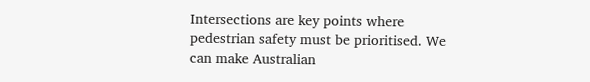Intersections are key points where pedestrian safety must be prioritised. We can make Australian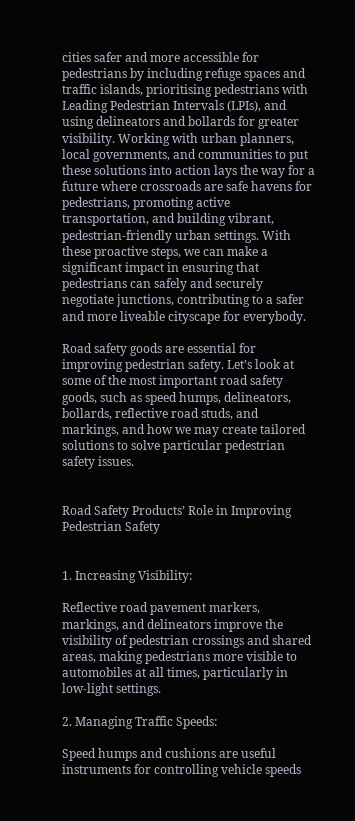cities safer and more accessible for pedestrians by including refuge spaces and traffic islands, prioritising pedestrians with Leading Pedestrian Intervals (LPIs), and using delineators and bollards for greater visibility. Working with urban planners, local governments, and communities to put these solutions into action lays the way for a future where crossroads are safe havens for pedestrians, promoting active transportation, and building vibrant, pedestrian-friendly urban settings. With these proactive steps, we can make a significant impact in ensuring that pedestrians can safely and securely negotiate junctions, contributing to a safer and more liveable cityscape for everybody.

Road safety goods are essential for improving pedestrian safety. Let’s look at some of the most important road safety goods, such as speed humps, delineators, bollards, reflective road studs, and markings, and how we may create tailored solutions to solve particular pedestrian safety issues.


Road Safety Products’ Role in Improving Pedestrian Safety


1. Increasing Visibility:

Reflective road pavement markers, markings, and delineators improve the visibility of pedestrian crossings and shared areas, making pedestrians more visible to automobiles at all times, particularly in low-light settings.

2. Managing Traffic Speeds:

Speed humps and cushions are useful instruments for controlling vehicle speeds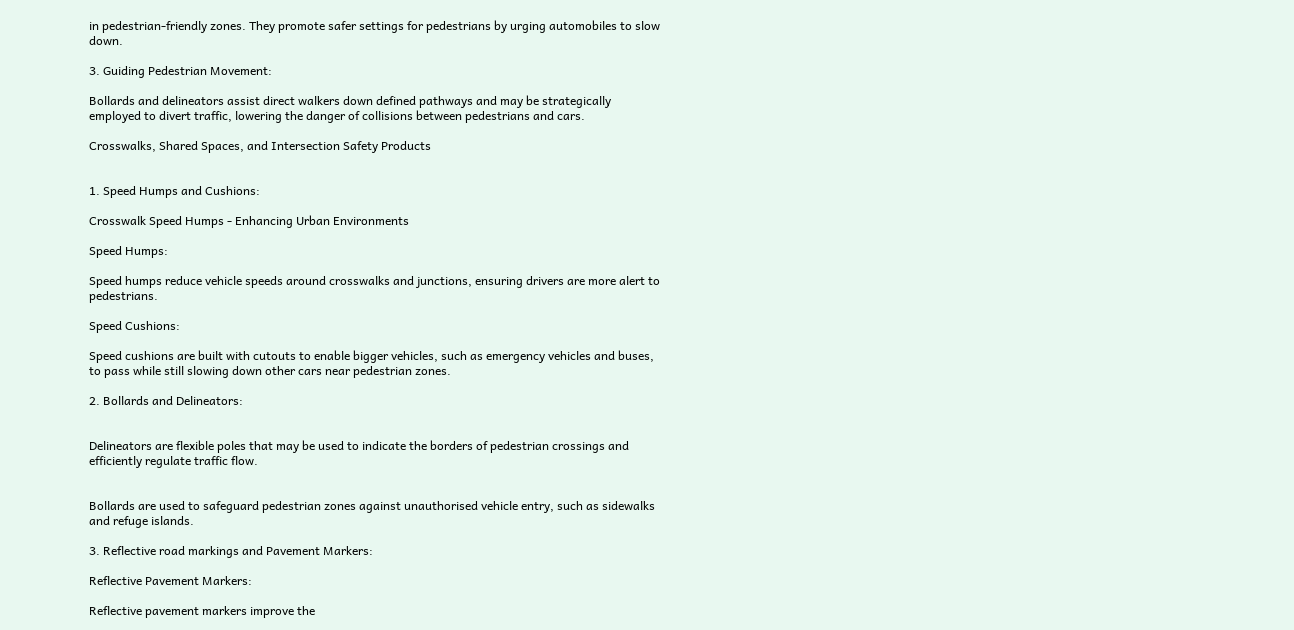in pedestrian-friendly zones. They promote safer settings for pedestrians by urging automobiles to slow down.

3. Guiding Pedestrian Movement:

Bollards and delineators assist direct walkers down defined pathways and may be strategically employed to divert traffic, lowering the danger of collisions between pedestrians and cars.

Crosswalks, Shared Spaces, and Intersection Safety Products


1. Speed Humps and Cushions:

Crosswalk Speed Humps - Enhancing Urban Environments

Speed Humps:

Speed humps reduce vehicle speeds around crosswalks and junctions, ensuring drivers are more alert to pedestrians.

Speed Cushions:

Speed cushions are built with cutouts to enable bigger vehicles, such as emergency vehicles and buses, to pass while still slowing down other cars near pedestrian zones.

2. Bollards and Delineators:


Delineators are flexible poles that may be used to indicate the borders of pedestrian crossings and efficiently regulate traffic flow.


Bollards are used to safeguard pedestrian zones against unauthorised vehicle entry, such as sidewalks and refuge islands.

3. Reflective road markings and Pavement Markers:

Reflective Pavement Markers:

Reflective pavement markers improve the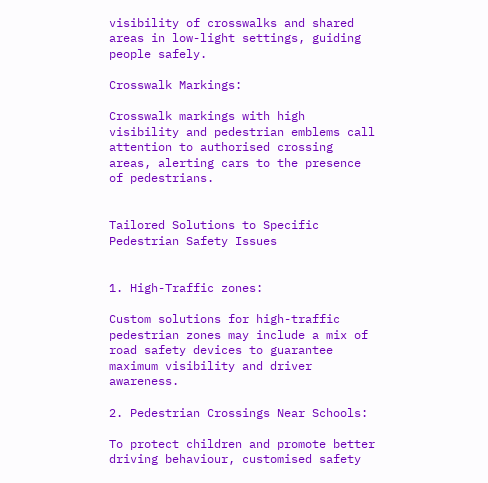visibility of crosswalks and shared areas in low-light settings, guiding people safely.

Crosswalk Markings:

Crosswalk markings with high visibility and pedestrian emblems call attention to authorised crossing areas, alerting cars to the presence of pedestrians.


Tailored Solutions to Specific Pedestrian Safety Issues


1. High-Traffic zones:

Custom solutions for high-traffic pedestrian zones may include a mix of road safety devices to guarantee maximum visibility and driver awareness.

2. Pedestrian Crossings Near Schools:

To protect children and promote better driving behaviour, customised safety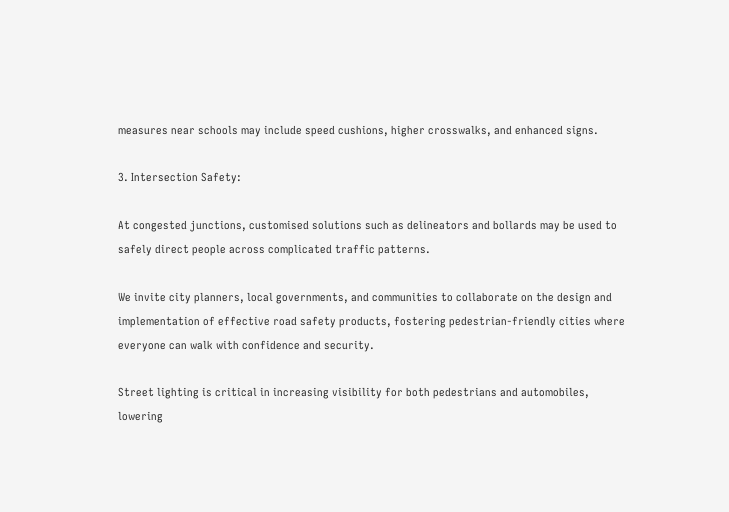measures near schools may include speed cushions, higher crosswalks, and enhanced signs.

3. Intersection Safety:

At congested junctions, customised solutions such as delineators and bollards may be used to safely direct people across complicated traffic patterns.

We invite city planners, local governments, and communities to collaborate on the design and implementation of effective road safety products, fostering pedestrian-friendly cities where everyone can walk with confidence and security.

Street lighting is critical in increasing visibility for both pedestrians and automobiles, lowering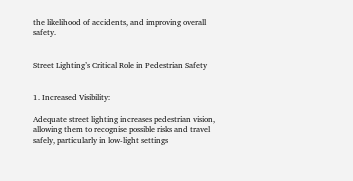the likelihood of accidents, and improving overall safety.


Street Lighting’s Critical Role in Pedestrian Safety


1. Increased Visibility:

Adequate street lighting increases pedestrian vision, allowing them to recognise possible risks and travel safely, particularly in low-light settings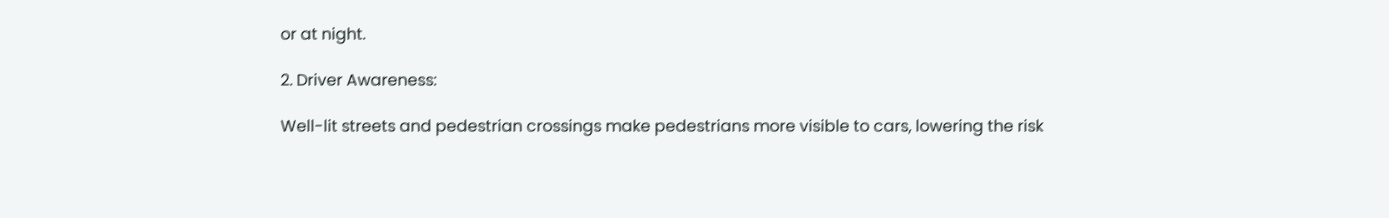or at night.

2. Driver Awareness:

Well-lit streets and pedestrian crossings make pedestrians more visible to cars, lowering the risk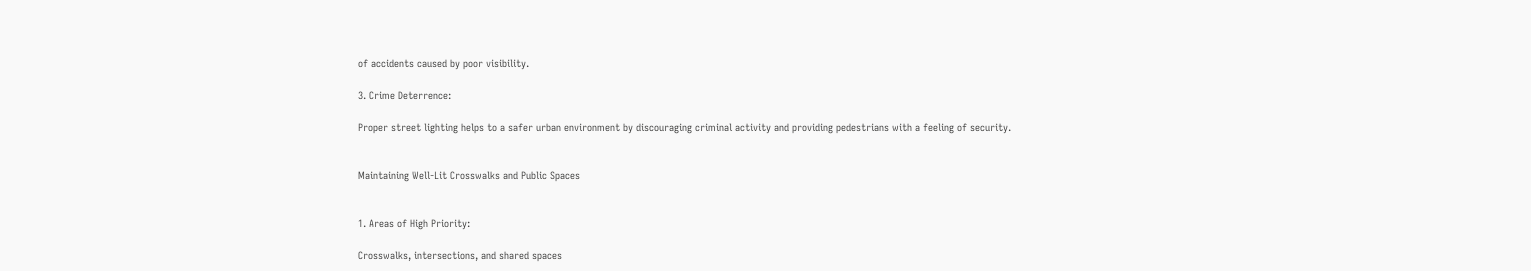of accidents caused by poor visibility.

3. Crime Deterrence:

Proper street lighting helps to a safer urban environment by discouraging criminal activity and providing pedestrians with a feeling of security.


Maintaining Well-Lit Crosswalks and Public Spaces


1. Areas of High Priority:

Crosswalks, intersections, and shared spaces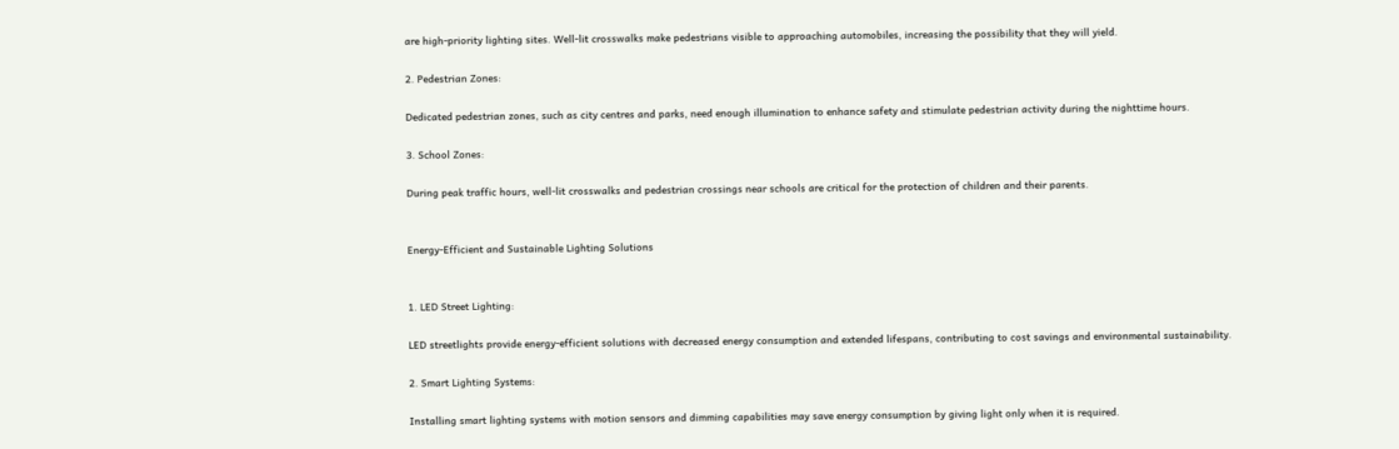are high-priority lighting sites. Well-lit crosswalks make pedestrians visible to approaching automobiles, increasing the possibility that they will yield.

2. Pedestrian Zones:

Dedicated pedestrian zones, such as city centres and parks, need enough illumination to enhance safety and stimulate pedestrian activity during the nighttime hours.

3. School Zones:

During peak traffic hours, well-lit crosswalks and pedestrian crossings near schools are critical for the protection of children and their parents.


Energy-Efficient and Sustainable Lighting Solutions


1. LED Street Lighting:

LED streetlights provide energy-efficient solutions with decreased energy consumption and extended lifespans, contributing to cost savings and environmental sustainability.

2. Smart Lighting Systems:

Installing smart lighting systems with motion sensors and dimming capabilities may save energy consumption by giving light only when it is required.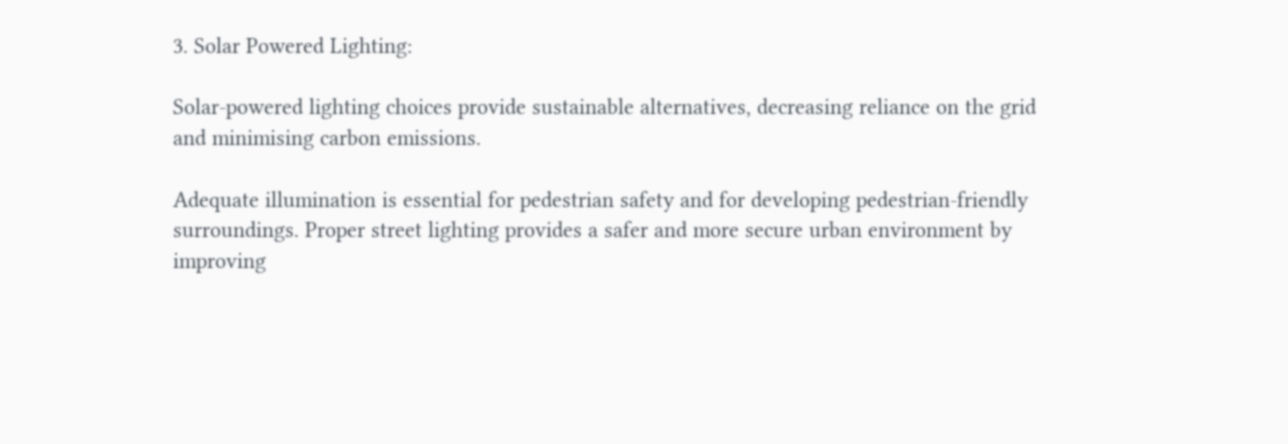3. Solar Powered Lighting:

Solar-powered lighting choices provide sustainable alternatives, decreasing reliance on the grid and minimising carbon emissions.

Adequate illumination is essential for pedestrian safety and for developing pedestrian-friendly surroundings. Proper street lighting provides a safer and more secure urban environment by improving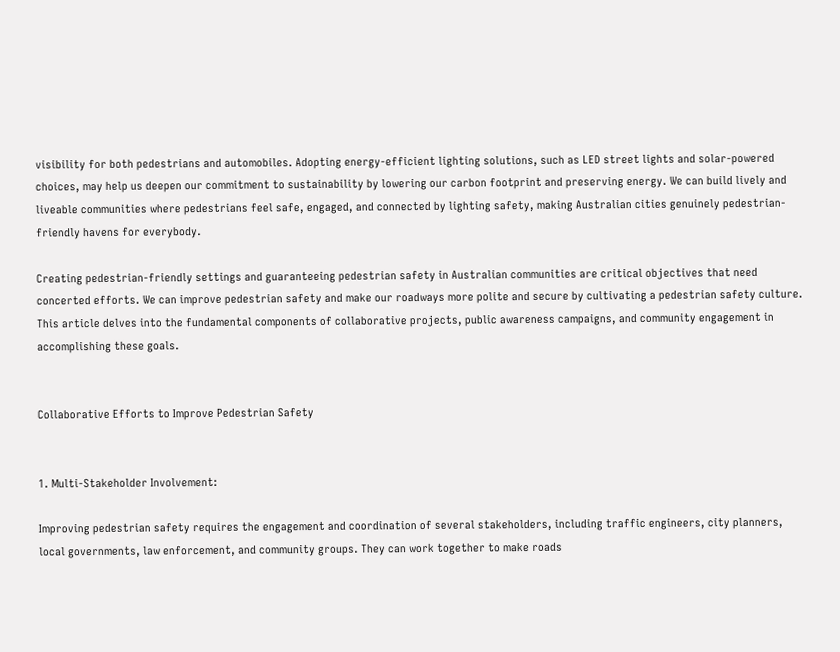visibility for both pedestrians and automobiles. Adopting energy-efficient lighting solutions, such as LED street lights and solar-powered choices, may help us deepen our commitment to sustainability by lowering our carbon footprint and preserving energy. We can build lively and liveable communities where pedestrians feel safe, engaged, and connected by lighting safety, making Australian cities genuinely pedestrian-friendly havens for everybody.

Creating pedestrian-friendly settings and guaranteeing pedestrian safety in Australian communities are critical objectives that need concerted efforts. We can improve pedestrian safety and make our roadways more polite and secure by cultivating a pedestrian safety culture. This article delves into the fundamental components of collaborative projects, public awareness campaigns, and community engagement in accomplishing these goals.


Collaborative Efforts to Improve Pedestrian Safety


1. Multi-Stakeholder Involvement:

Improving pedestrian safety requires the engagement and coordination of several stakeholders, including traffic engineers, city planners, local governments, law enforcement, and community groups. They can work together to make roads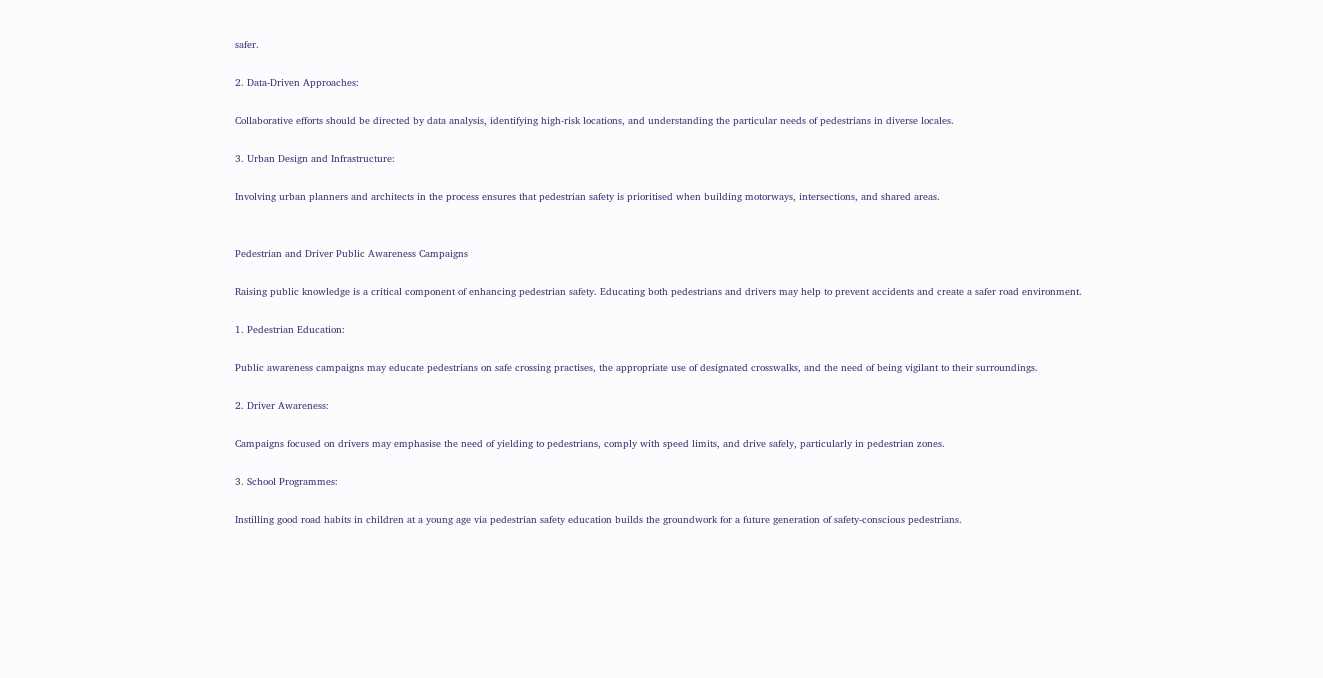safer.

2. Data-Driven Approaches:

Collaborative efforts should be directed by data analysis, identifying high-risk locations, and understanding the particular needs of pedestrians in diverse locales.

3. Urban Design and Infrastructure:

Involving urban planners and architects in the process ensures that pedestrian safety is prioritised when building motorways, intersections, and shared areas.


Pedestrian and Driver Public Awareness Campaigns

Raising public knowledge is a critical component of enhancing pedestrian safety. Educating both pedestrians and drivers may help to prevent accidents and create a safer road environment.

1. Pedestrian Education:

Public awareness campaigns may educate pedestrians on safe crossing practises, the appropriate use of designated crosswalks, and the need of being vigilant to their surroundings.

2. Driver Awareness:

Campaigns focused on drivers may emphasise the need of yielding to pedestrians, comply with speed limits, and drive safely, particularly in pedestrian zones.

3. School Programmes:

Instilling good road habits in children at a young age via pedestrian safety education builds the groundwork for a future generation of safety-conscious pedestrians.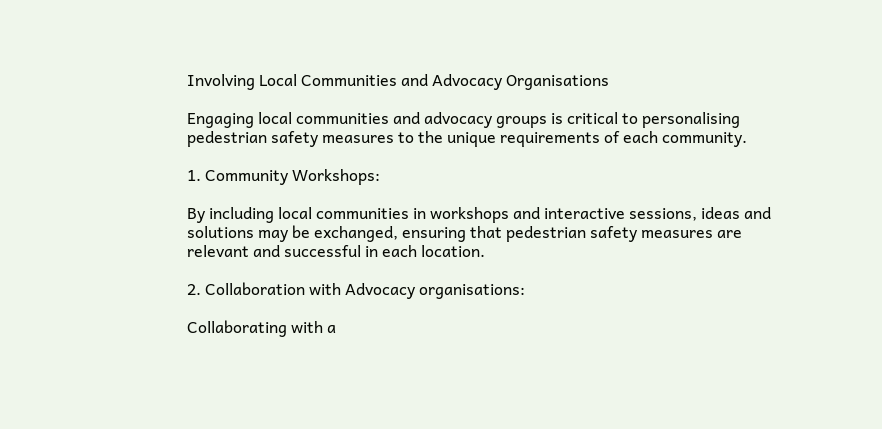Involving Local Communities and Advocacy Organisations

Engaging local communities and advocacy groups is critical to personalising pedestrian safety measures to the unique requirements of each community.

1. Community Workshops:

By including local communities in workshops and interactive sessions, ideas and solutions may be exchanged, ensuring that pedestrian safety measures are relevant and successful in each location.

2. Collaboration with Advocacy organisations:

Collaborating with a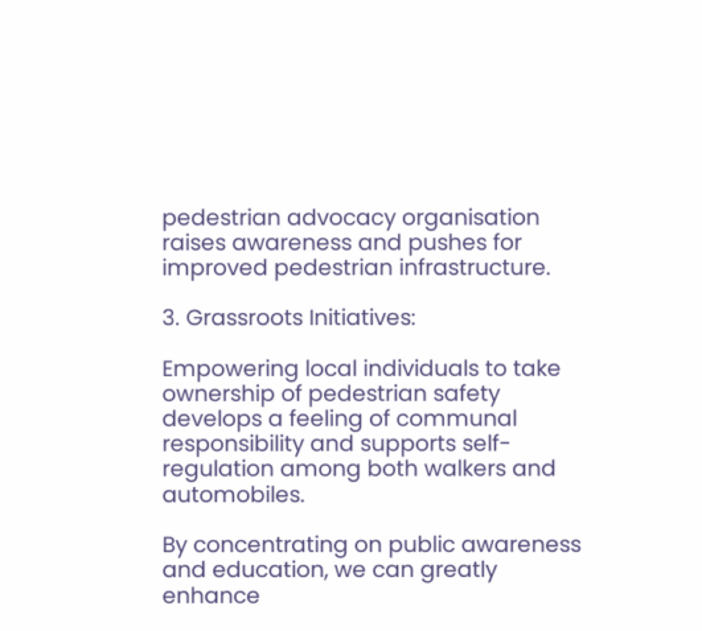pedestrian advocacy organisation raises awareness and pushes for improved pedestrian infrastructure.

3. Grassroots Initiatives:

Empowering local individuals to take ownership of pedestrian safety develops a feeling of communal responsibility and supports self-regulation among both walkers and automobiles.

By concentrating on public awareness and education, we can greatly enhance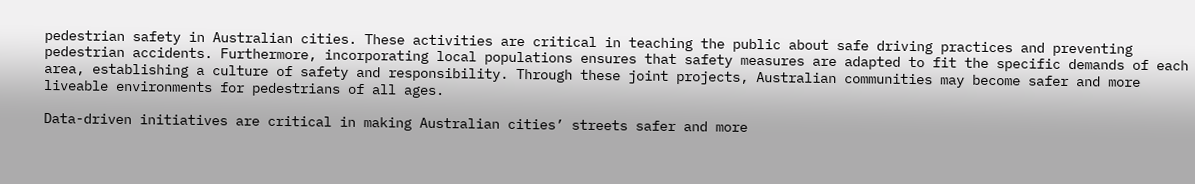pedestrian safety in Australian cities. These activities are critical in teaching the public about safe driving practices and preventing pedestrian accidents. Furthermore, incorporating local populations ensures that safety measures are adapted to fit the specific demands of each area, establishing a culture of safety and responsibility. Through these joint projects, Australian communities may become safer and more liveable environments for pedestrians of all ages.

Data-driven initiatives are critical in making Australian cities’ streets safer and more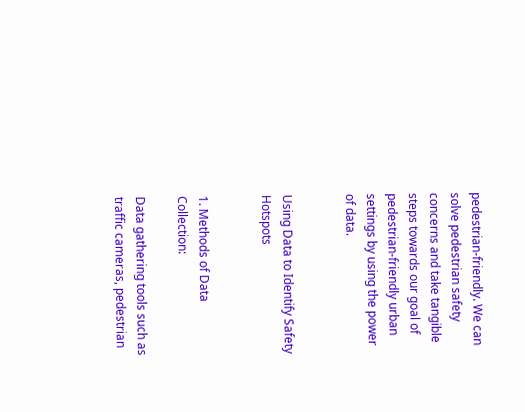pedestrian-friendly. We can solve pedestrian safety concerns and take tangible steps towards our goal of pedestrian-friendly urban settings by using the power of data.


Using Data to Identify Safety Hotspots


1. Methods of Data Collection:

Data gathering tools such as traffic cameras, pedestrian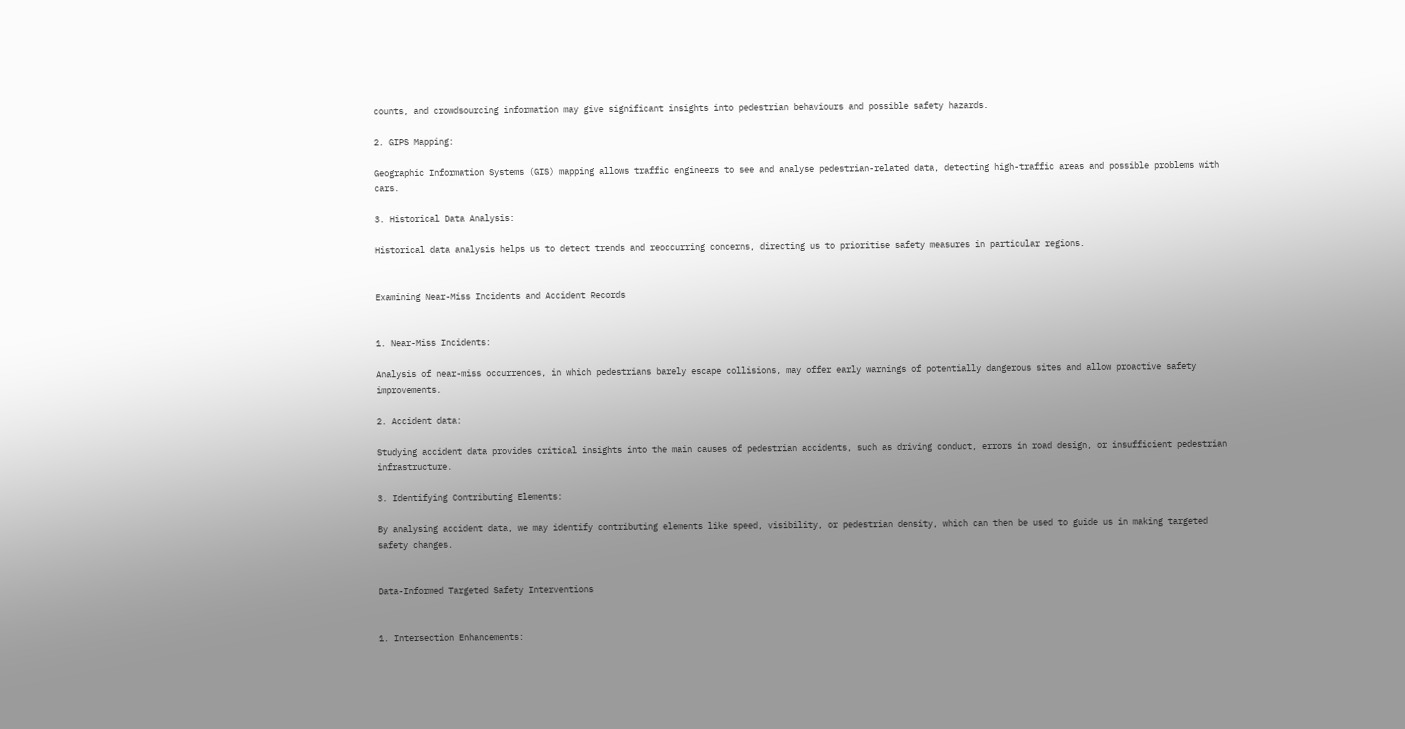counts, and crowdsourcing information may give significant insights into pedestrian behaviours and possible safety hazards.

2. GIPS Mapping:

Geographic Information Systems (GIS) mapping allows traffic engineers to see and analyse pedestrian-related data, detecting high-traffic areas and possible problems with cars.

3. Historical Data Analysis:

Historical data analysis helps us to detect trends and reoccurring concerns, directing us to prioritise safety measures in particular regions.


Examining Near-Miss Incidents and Accident Records


1. Near-Miss Incidents:

Analysis of near-miss occurrences, in which pedestrians barely escape collisions, may offer early warnings of potentially dangerous sites and allow proactive safety improvements.

2. Accident data:

Studying accident data provides critical insights into the main causes of pedestrian accidents, such as driving conduct, errors in road design, or insufficient pedestrian infrastructure.

3. Identifying Contributing Elements:

By analysing accident data, we may identify contributing elements like speed, visibility, or pedestrian density, which can then be used to guide us in making targeted safety changes.


Data-Informed Targeted Safety Interventions


1. Intersection Enhancements: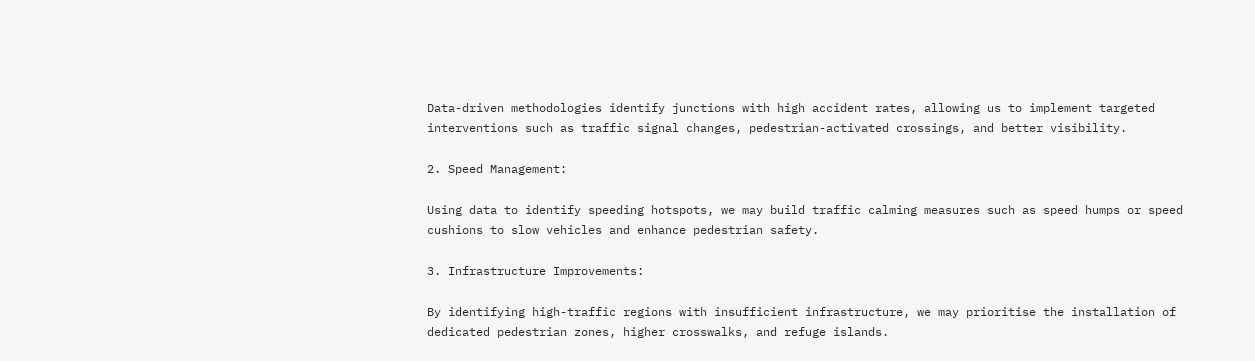Data-driven methodologies identify junctions with high accident rates, allowing us to implement targeted interventions such as traffic signal changes, pedestrian-activated crossings, and better visibility.

2. Speed Management:

Using data to identify speeding hotspots, we may build traffic calming measures such as speed humps or speed cushions to slow vehicles and enhance pedestrian safety.

3. Infrastructure Improvements:

By identifying high-traffic regions with insufficient infrastructure, we may prioritise the installation of dedicated pedestrian zones, higher crosswalks, and refuge islands.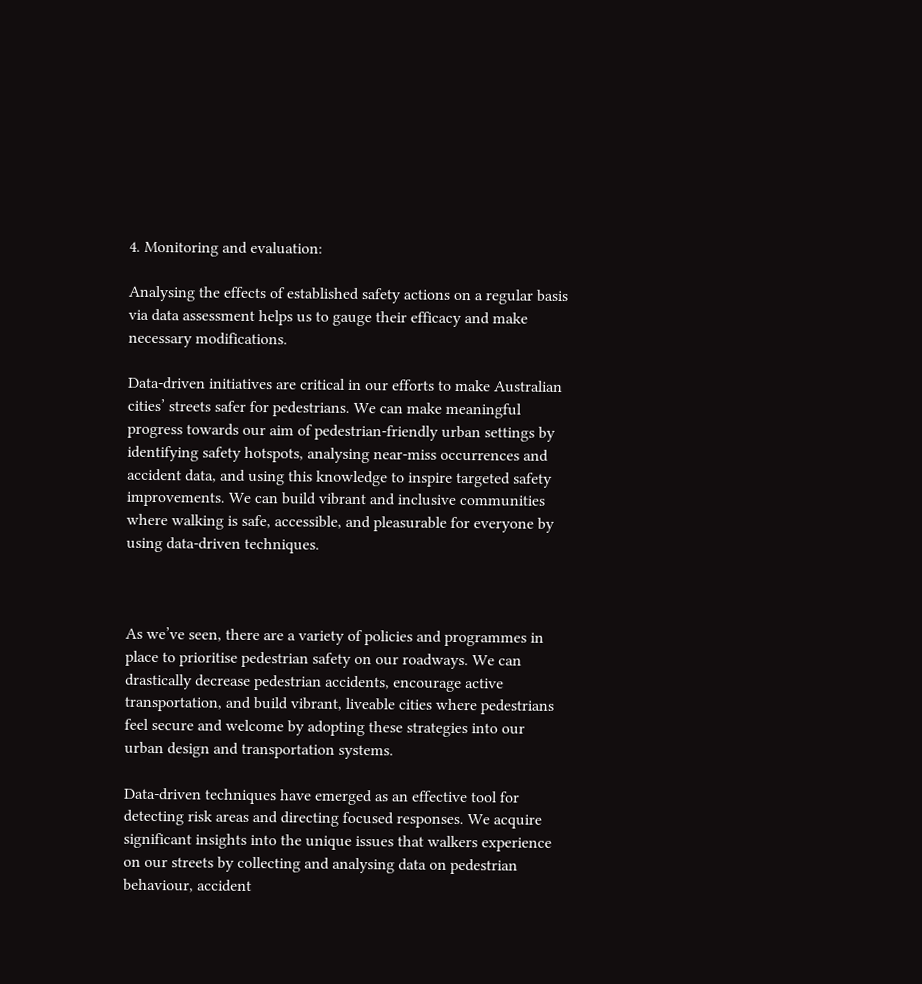4. Monitoring and evaluation:

Analysing the effects of established safety actions on a regular basis via data assessment helps us to gauge their efficacy and make necessary modifications.

Data-driven initiatives are critical in our efforts to make Australian cities’ streets safer for pedestrians. We can make meaningful progress towards our aim of pedestrian-friendly urban settings by identifying safety hotspots, analysing near-miss occurrences and accident data, and using this knowledge to inspire targeted safety improvements. We can build vibrant and inclusive communities where walking is safe, accessible, and pleasurable for everyone by using data-driven techniques.



As we’ve seen, there are a variety of policies and programmes in place to prioritise pedestrian safety on our roadways. We can drastically decrease pedestrian accidents, encourage active transportation, and build vibrant, liveable cities where pedestrians feel secure and welcome by adopting these strategies into our urban design and transportation systems.

Data-driven techniques have emerged as an effective tool for detecting risk areas and directing focused responses. We acquire significant insights into the unique issues that walkers experience on our streets by collecting and analysing data on pedestrian behaviour, accident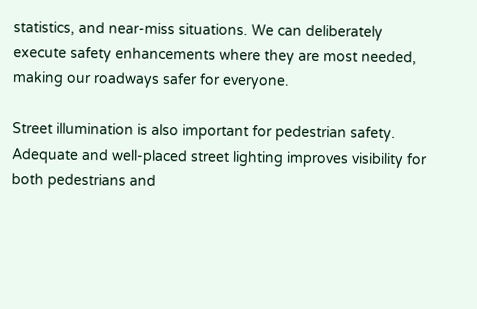statistics, and near-miss situations. We can deliberately execute safety enhancements where they are most needed, making our roadways safer for everyone.

Street illumination is also important for pedestrian safety. Adequate and well-placed street lighting improves visibility for both pedestrians and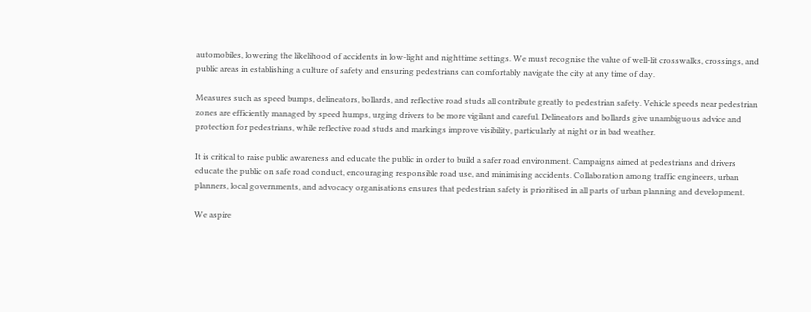automobiles, lowering the likelihood of accidents in low-light and nighttime settings. We must recognise the value of well-lit crosswalks, crossings, and public areas in establishing a culture of safety and ensuring pedestrians can comfortably navigate the city at any time of day.

Measures such as speed bumps, delineators, bollards, and reflective road studs all contribute greatly to pedestrian safety. Vehicle speeds near pedestrian zones are efficiently managed by speed humps, urging drivers to be more vigilant and careful. Delineators and bollards give unambiguous advice and protection for pedestrians, while reflective road studs and markings improve visibility, particularly at night or in bad weather.

It is critical to raise public awareness and educate the public in order to build a safer road environment. Campaigns aimed at pedestrians and drivers educate the public on safe road conduct, encouraging responsible road use, and minimising accidents. Collaboration among traffic engineers, urban planners, local governments, and advocacy organisations ensures that pedestrian safety is prioritised in all parts of urban planning and development.

We aspire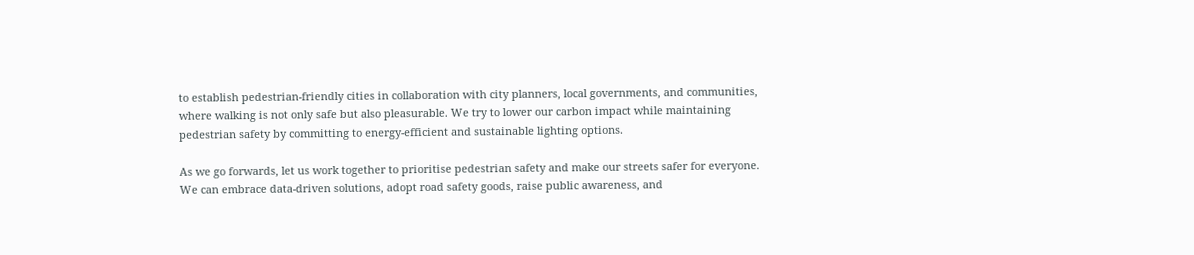to establish pedestrian-friendly cities in collaboration with city planners, local governments, and communities, where walking is not only safe but also pleasurable. We try to lower our carbon impact while maintaining pedestrian safety by committing to energy-efficient and sustainable lighting options.

As we go forwards, let us work together to prioritise pedestrian safety and make our streets safer for everyone. We can embrace data-driven solutions, adopt road safety goods, raise public awareness, and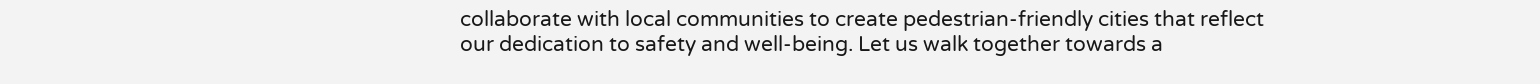collaborate with local communities to create pedestrian-friendly cities that reflect our dedication to safety and well-being. Let us walk together towards a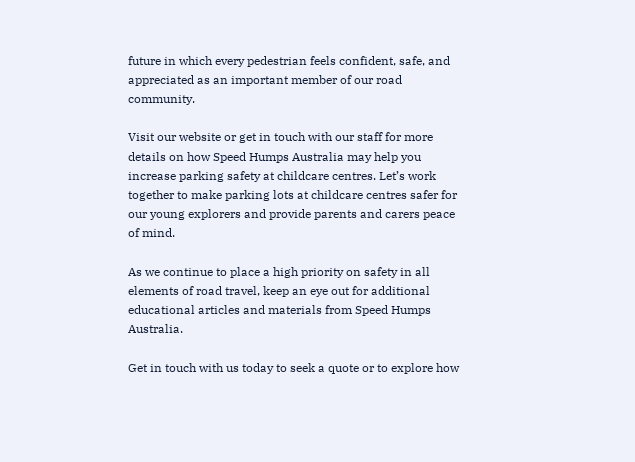future in which every pedestrian feels confident, safe, and appreciated as an important member of our road community.

Visit our website or get in touch with our staff for more details on how Speed Humps Australia may help you increase parking safety at childcare centres. Let’s work together to make parking lots at childcare centres safer for our young explorers and provide parents and carers peace of mind.

As we continue to place a high priority on safety in all elements of road travel, keep an eye out for additional educational articles and materials from Speed Humps Australia.

Get in touch with us today to seek a quote or to explore how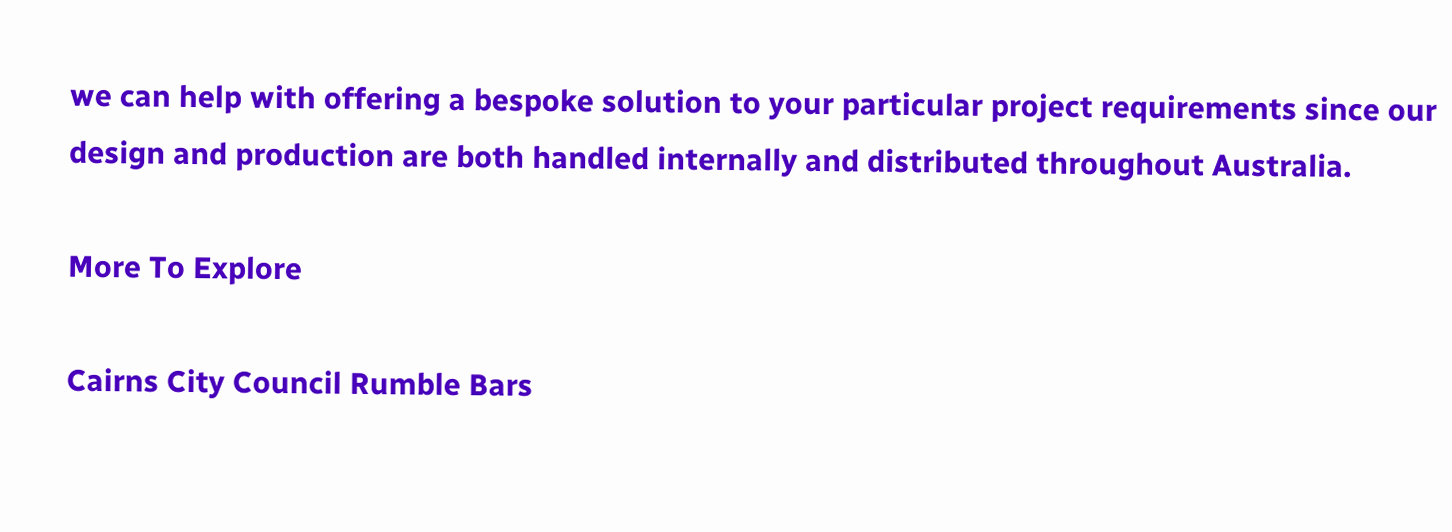we can help with offering a bespoke solution to your particular project requirements since our design and production are both handled internally and distributed throughout Australia.

More To Explore

Cairns City Council Rumble Bars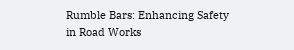Rumble Bars: Enhancing Safety in Road Works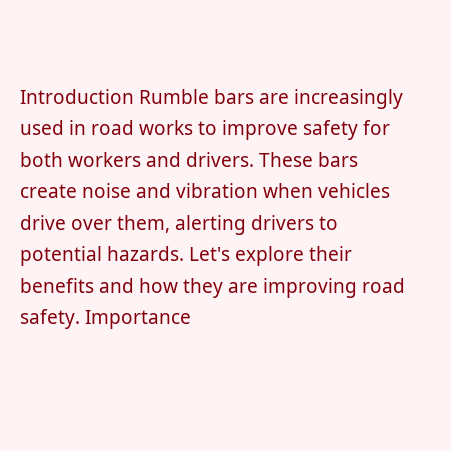Introduction Rumble bars are increasingly used in road works to improve safety for both workers and drivers. These bars create noise and vibration when vehicles drive over them, alerting drivers to potential hazards. Let's explore their benefits and how they are improving road safety. Importance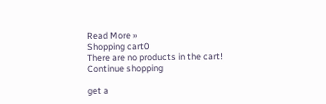Read More »
Shopping cart0
There are no products in the cart!
Continue shopping

get a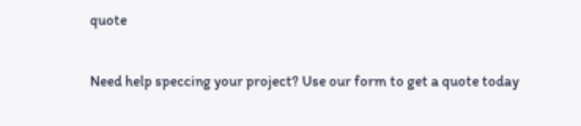quote

Need help speccing your project? Use our form to get a quote today